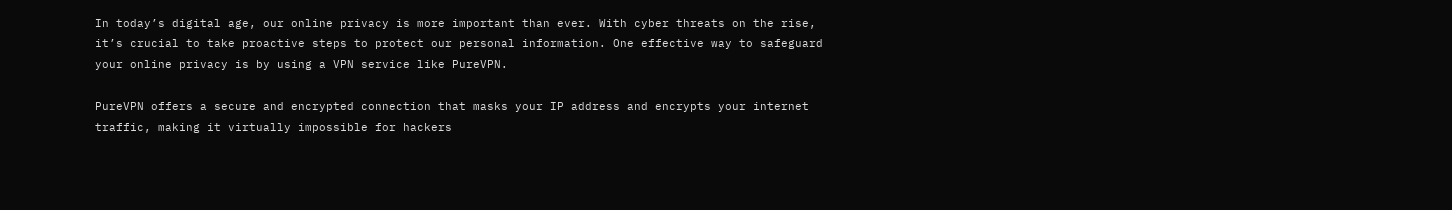In today’s digital age, our online privacy is more important than ever. With cyber threats on the rise, it’s crucial to take proactive steps to protect our personal information. One effective way to safeguard your online privacy is by using a VPN service like PureVPN.

PureVPN offers a secure and encrypted connection that masks your IP address and encrypts your internet traffic, making it virtually impossible for hackers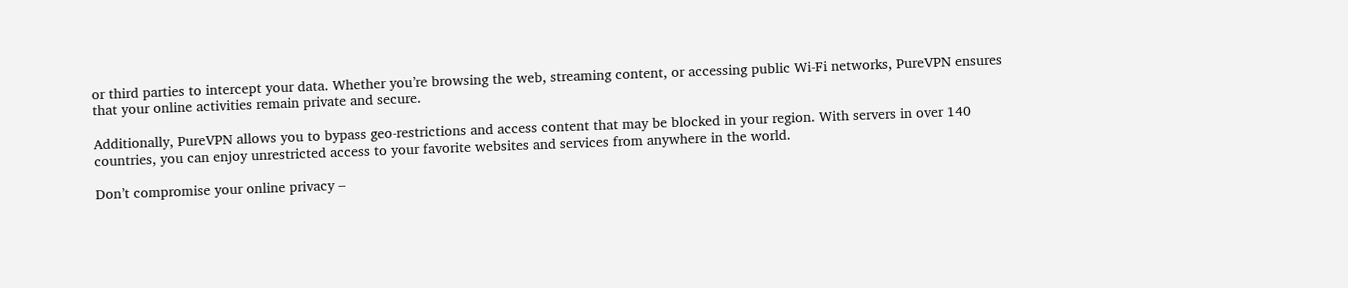or third parties to intercept your data. Whether you’re browsing the web, streaming content, or accessing public Wi-Fi networks, PureVPN ensures that your online activities remain private and secure.

Additionally, PureVPN allows you to bypass geo-restrictions and access content that may be blocked in your region. With servers in over 140 countries, you can enjoy unrestricted access to your favorite websites and services from anywhere in the world.

Don’t compromise your online privacy –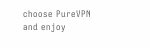choose PureVPN and enjoy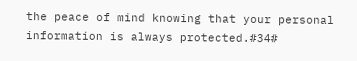the peace of mind knowing that your personal information is always protected.#34#